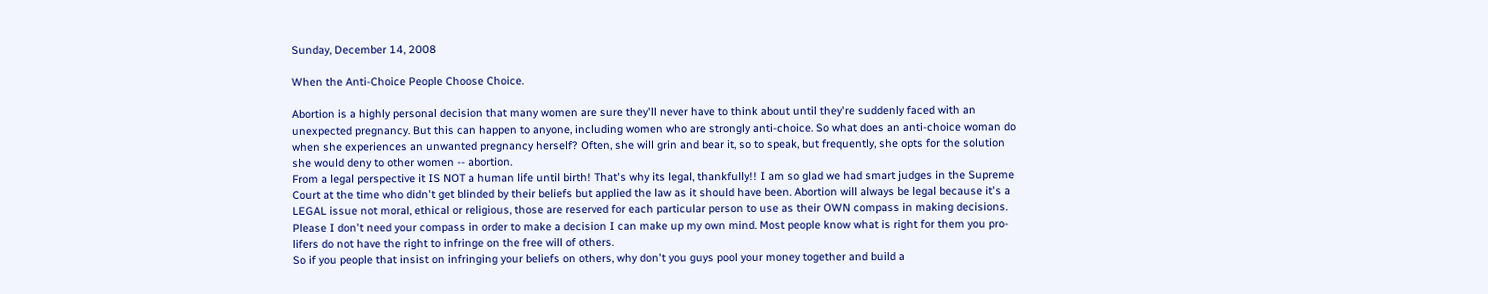Sunday, December 14, 2008

When the Anti-Choice People Choose Choice.

Abortion is a highly personal decision that many women are sure they'll never have to think about until they're suddenly faced with an unexpected pregnancy. But this can happen to anyone, including women who are strongly anti-choice. So what does an anti-choice woman do when she experiences an unwanted pregnancy herself? Often, she will grin and bear it, so to speak, but frequently, she opts for the solution she would deny to other women -- abortion.
From a legal perspective it IS NOT a human life until birth! That's why its legal, thankfully!! I am so glad we had smart judges in the Supreme Court at the time who didn't get blinded by their beliefs but applied the law as it should have been. Abortion will always be legal because it's a LEGAL issue not moral, ethical or religious, those are reserved for each particular person to use as their OWN compass in making decisions. Please I don't need your compass in order to make a decision I can make up my own mind. Most people know what is right for them you pro-lifers do not have the right to infringe on the free will of others.
So if you people that insist on infringing your beliefs on others, why don't you guys pool your money together and build a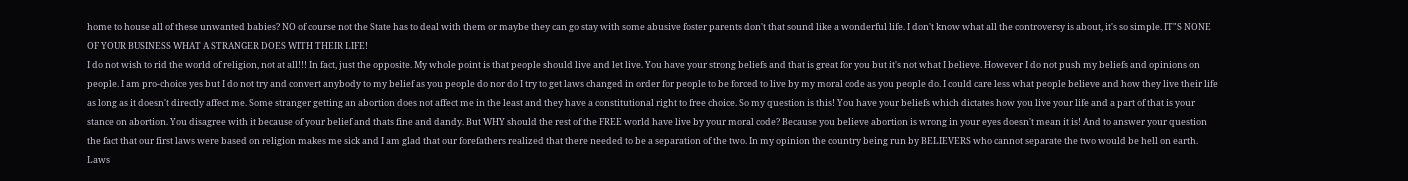home to house all of these unwanted babies? NO of course not the State has to deal with them or maybe they can go stay with some abusive foster parents don't that sound like a wonderful life. I don't know what all the controversy is about, it's so simple. IT"S NONE OF YOUR BUSINESS WHAT A STRANGER DOES WITH THEIR LIFE!
I do not wish to rid the world of religion, not at all!!! In fact, just the opposite. My whole point is that people should live and let live. You have your strong beliefs and that is great for you but it's not what I believe. However I do not push my beliefs and opinions on people. I am pro-choice yes but I do not try and convert anybody to my belief as you people do nor do I try to get laws changed in order for people to be forced to live by my moral code as you people do. I could care less what people believe and how they live their life as long as it doesn't directly affect me. Some stranger getting an abortion does not affect me in the least and they have a constitutional right to free choice. So my question is this! You have your beliefs which dictates how you live your life and a part of that is your stance on abortion. You disagree with it because of your belief and thats fine and dandy. But WHY should the rest of the FREE world have live by your moral code? Because you believe abortion is wrong in your eyes doesn't mean it is! And to answer your question the fact that our first laws were based on religion makes me sick and I am glad that our forefathers realized that there needed to be a separation of the two. In my opinion the country being run by BELIEVERS who cannot separate the two would be hell on earth. Laws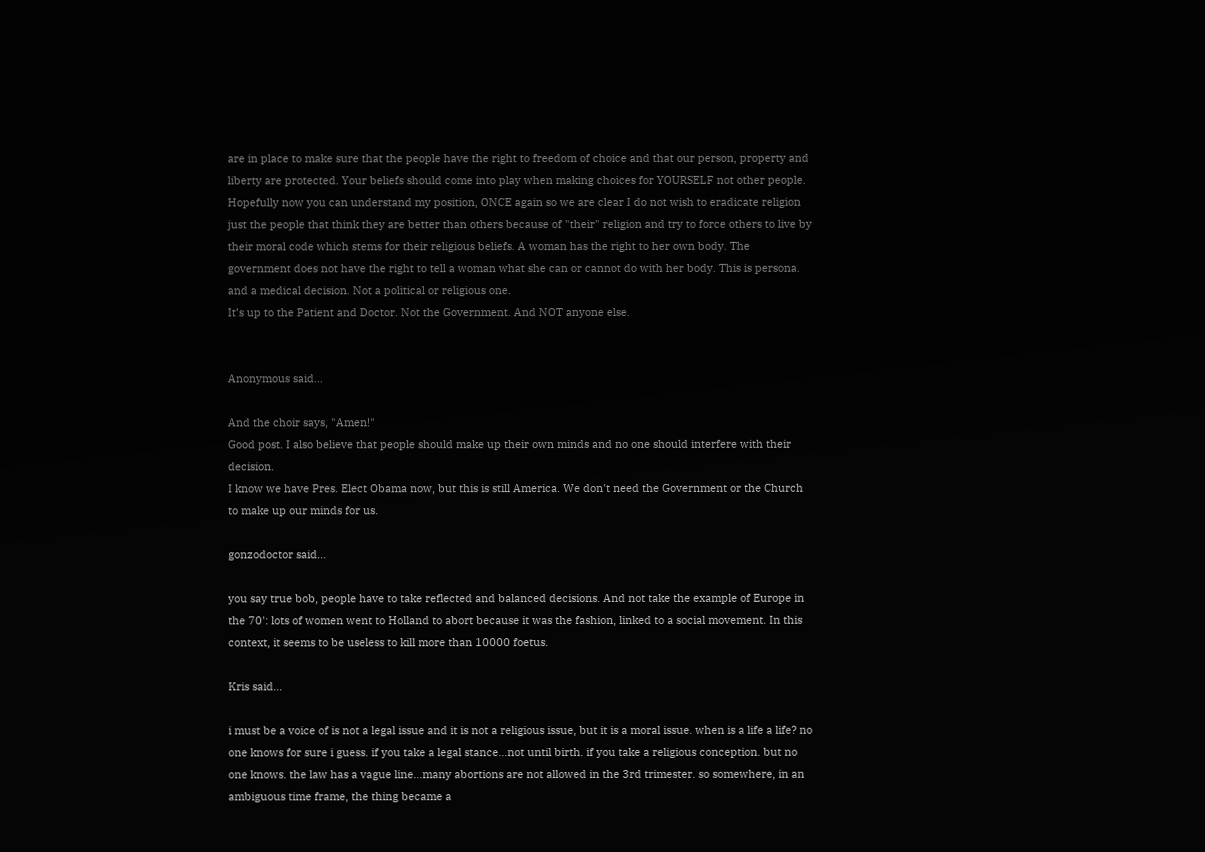are in place to make sure that the people have the right to freedom of choice and that our person, property and liberty are protected. Your beliefs should come into play when making choices for YOURSELF not other people. Hopefully now you can understand my position, ONCE again so we are clear I do not wish to eradicate religion just the people that think they are better than others because of "their" religion and try to force others to live by their moral code which stems for their religious beliefs. A woman has the right to her own body. The government does not have the right to tell a woman what she can or cannot do with her body. This is persona. and a medical decision. Not a political or religious one.
It’s up to the Patient and Doctor. Not the Government. And NOT anyone else.


Anonymous said...

And the choir says, "Amen!"
Good post. I also believe that people should make up their own minds and no one should interfere with their decision.
I know we have Pres. Elect Obama now, but this is still America. We don't need the Government or the Church to make up our minds for us.

gonzodoctor said...

you say true bob, people have to take reflected and balanced decisions. And not take the example of Europe in the 70': lots of women went to Holland to abort because it was the fashion, linked to a social movement. In this context, it seems to be useless to kill more than 10000 foetus.

Kris said...

i must be a voice of is not a legal issue and it is not a religious issue, but it is a moral issue. when is a life a life? no one knows for sure i guess. if you take a legal stance...not until birth. if you take a religious conception. but no one knows. the law has a vague line...many abortions are not allowed in the 3rd trimester. so somewhere, in an ambiguous time frame, the thing became a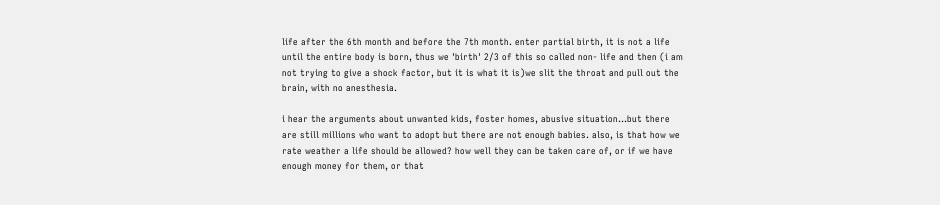life after the 6th month and before the 7th month. enter partial birth, it is not a life until the entire body is born, thus we 'birth' 2/3 of this so called non- life and then (i am not trying to give a shock factor, but it is what it is)we slit the throat and pull out the brain, with no anesthesia.

i hear the arguments about unwanted kids, foster homes, abusive situation...but there are still millions who want to adopt but there are not enough babies. also, is that how we rate weather a life should be allowed? how well they can be taken care of, or if we have enough money for them, or that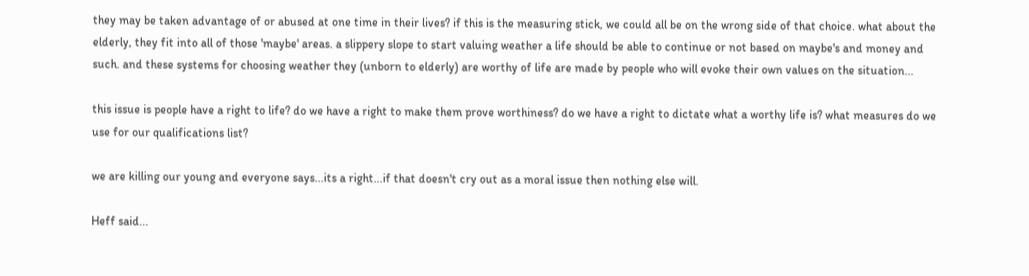they may be taken advantage of or abused at one time in their lives? if this is the measuring stick, we could all be on the wrong side of that choice. what about the elderly, they fit into all of those 'maybe' areas. a slippery slope to start valuing weather a life should be able to continue or not based on maybe's and money and such. and these systems for choosing weather they (unborn to elderly) are worthy of life are made by people who will evoke their own values on the situation...

this issue is people have a right to life? do we have a right to make them prove worthiness? do we have a right to dictate what a worthy life is? what measures do we use for our qualifications list?

we are killing our young and everyone says...its a right...if that doesn't cry out as a moral issue then nothing else will.

Heff said...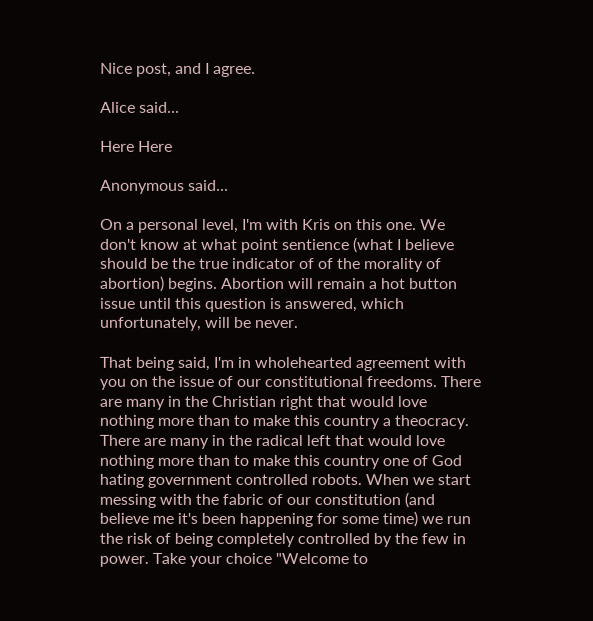Nice post, and I agree.

Alice said...

Here Here

Anonymous said...

On a personal level, I'm with Kris on this one. We don't know at what point sentience (what I believe should be the true indicator of of the morality of abortion) begins. Abortion will remain a hot button issue until this question is answered, which unfortunately, will be never.

That being said, I'm in wholehearted agreement with you on the issue of our constitutional freedoms. There are many in the Christian right that would love nothing more than to make this country a theocracy. There are many in the radical left that would love nothing more than to make this country one of God hating government controlled robots. When we start messing with the fabric of our constitution (and believe me it's been happening for some time) we run the risk of being completely controlled by the few in power. Take your choice "Welcome to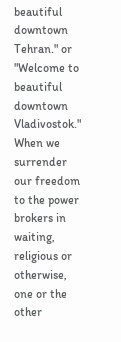beautiful downtown Tehran." or "Welcome to beautiful downtown Vladivostok." When we surrender our freedom to the power brokers in waiting, religious or otherwise, one or the other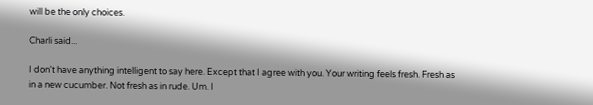will be the only choices.

Charli said...

I don't have anything intelligent to say here. Except that I agree with you. Your writing feels fresh. Fresh as in a new cucumber. Not fresh as in rude. Um. I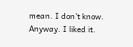mean. I don't know. Anyway. I liked it.